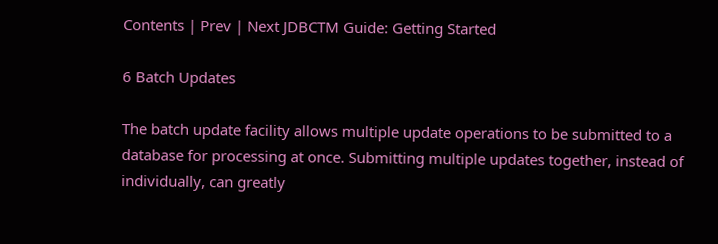Contents | Prev | Next JDBCTM Guide: Getting Started

6 Batch Updates

The batch update facility allows multiple update operations to be submitted to a database for processing at once. Submitting multiple updates together, instead of individually, can greatly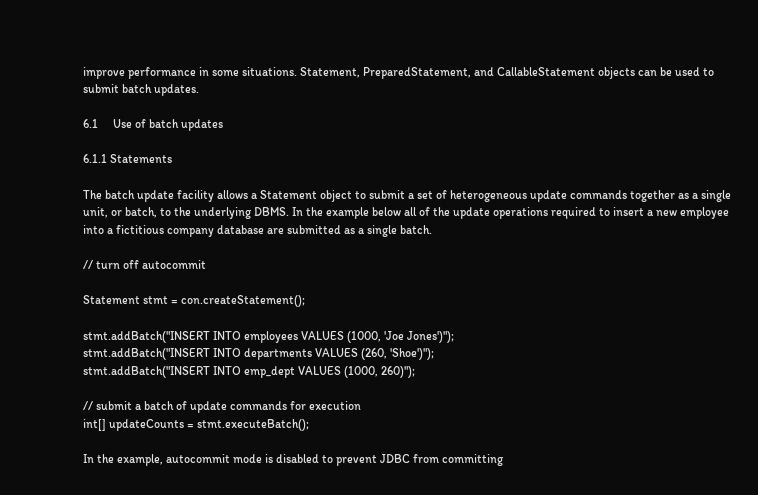improve performance in some situations. Statement, PreparedStatement, and CallableStatement objects can be used to submit batch updates.

6.1     Use of batch updates

6.1.1 Statements

The batch update facility allows a Statement object to submit a set of heterogeneous update commands together as a single unit, or batch, to the underlying DBMS. In the example below all of the update operations required to insert a new employee into a fictitious company database are submitted as a single batch.

// turn off autocommit

Statement stmt = con.createStatement();

stmt.addBatch("INSERT INTO employees VALUES (1000, 'Joe Jones')");
stmt.addBatch("INSERT INTO departments VALUES (260, 'Shoe')");
stmt.addBatch("INSERT INTO emp_dept VALUES (1000, 260)");

// submit a batch of update commands for execution
int[] updateCounts = stmt.executeBatch();

In the example, autocommit mode is disabled to prevent JDBC from committing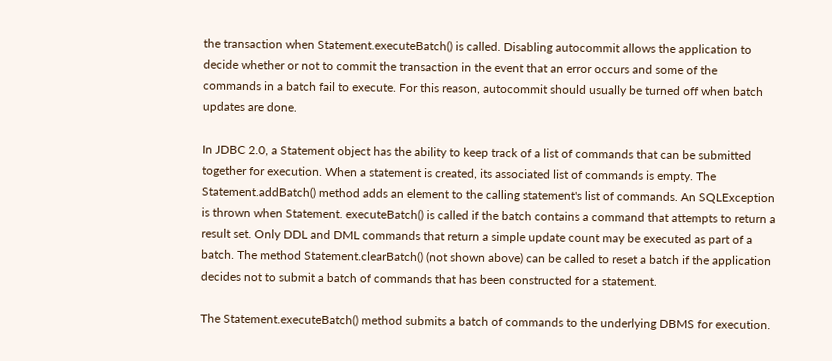the transaction when Statement.executeBatch() is called. Disabling autocommit allows the application to decide whether or not to commit the transaction in the event that an error occurs and some of the commands in a batch fail to execute. For this reason, autocommit should usually be turned off when batch updates are done.

In JDBC 2.0, a Statement object has the ability to keep track of a list of commands that can be submitted together for execution. When a statement is created, its associated list of commands is empty. The Statement.addBatch() method adds an element to the calling statement's list of commands. An SQLException is thrown when Statement. executeBatch() is called if the batch contains a command that attempts to return a result set. Only DDL and DML commands that return a simple update count may be executed as part of a batch. The method Statement.clearBatch() (not shown above) can be called to reset a batch if the application decides not to submit a batch of commands that has been constructed for a statement.

The Statement.executeBatch() method submits a batch of commands to the underlying DBMS for execution.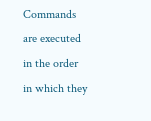Commands are executed in the order in which they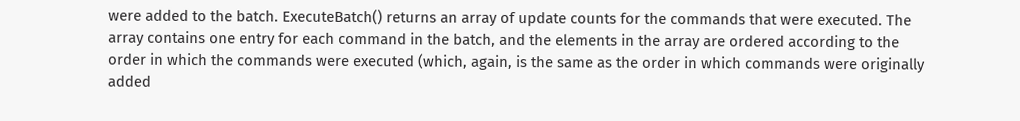were added to the batch. ExecuteBatch() returns an array of update counts for the commands that were executed. The array contains one entry for each command in the batch, and the elements in the array are ordered according to the order in which the commands were executed (which, again, is the same as the order in which commands were originally added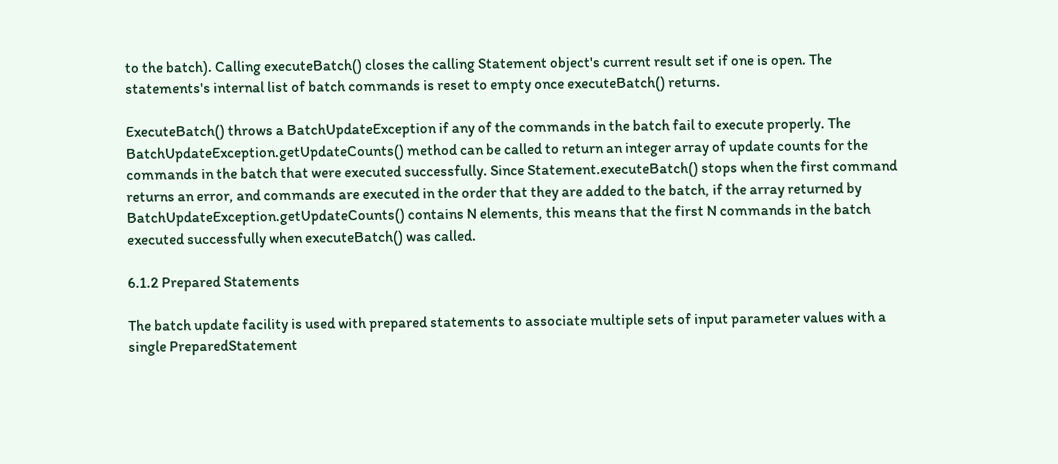to the batch). Calling executeBatch() closes the calling Statement object's current result set if one is open. The statements's internal list of batch commands is reset to empty once executeBatch() returns.

ExecuteBatch() throws a BatchUpdateException if any of the commands in the batch fail to execute properly. The BatchUpdateException.getUpdateCounts() method can be called to return an integer array of update counts for the commands in the batch that were executed successfully. Since Statement.executeBatch() stops when the first command returns an error, and commands are executed in the order that they are added to the batch, if the array returned by BatchUpdateException.getUpdateCounts() contains N elements, this means that the first N commands in the batch executed successfully when executeBatch() was called.

6.1.2 Prepared Statements

The batch update facility is used with prepared statements to associate multiple sets of input parameter values with a single PreparedStatement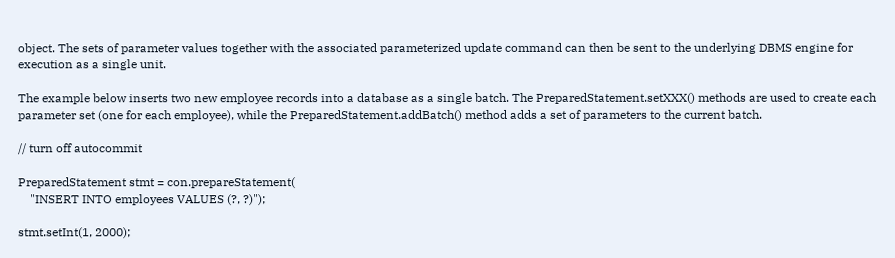object. The sets of parameter values together with the associated parameterized update command can then be sent to the underlying DBMS engine for execution as a single unit.

The example below inserts two new employee records into a database as a single batch. The PreparedStatement.setXXX() methods are used to create each parameter set (one for each employee), while the PreparedStatement.addBatch() method adds a set of parameters to the current batch.

// turn off autocommit

PreparedStatement stmt = con.prepareStatement(
    "INSERT INTO employees VALUES (?, ?)");

stmt.setInt(1, 2000);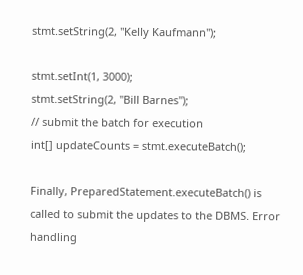stmt.setString(2, "Kelly Kaufmann");

stmt.setInt(1, 3000);
stmt.setString(2, "Bill Barnes");
// submit the batch for execution
int[] updateCounts = stmt.executeBatch();

Finally, PreparedStatement.executeBatch() is called to submit the updates to the DBMS. Error handling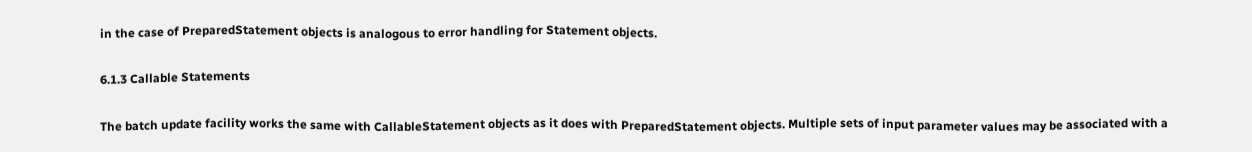in the case of PreparedStatement objects is analogous to error handling for Statement objects.

6.1.3 Callable Statements

The batch update facility works the same with CallableStatement objects as it does with PreparedStatement objects. Multiple sets of input parameter values may be associated with a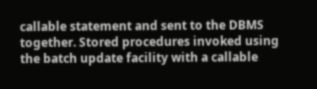callable statement and sent to the DBMS together. Stored procedures invoked using the batch update facility with a callable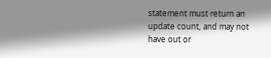statement must return an update count, and may not have out or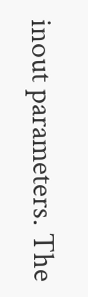inout parameters. The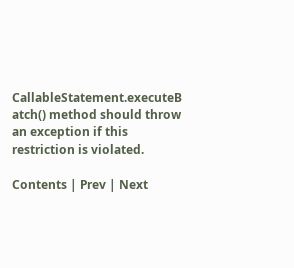CallableStatement.executeB atch() method should throw an exception if this restriction is violated.

Contents | Prev | Next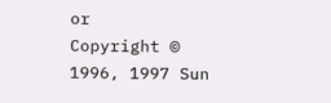or
Copyright © 1996, 1997 Sun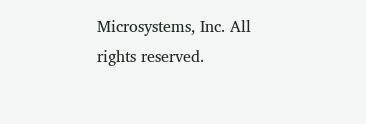Microsystems, Inc. All rights reserved.